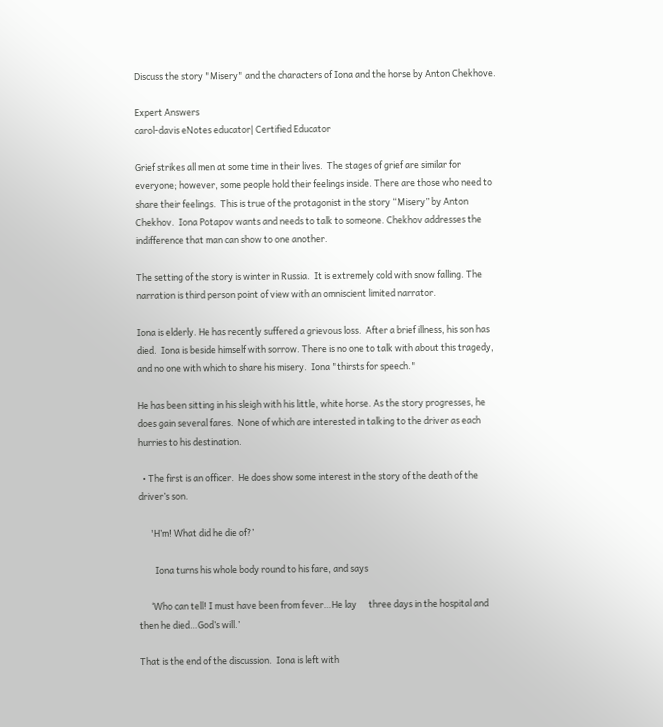Discuss the story "Misery" and the characters of Iona and the horse by Anton Chekhove.

Expert Answers
carol-davis eNotes educator| Certified Educator

Grief strikes all men at some time in their lives.  The stages of grief are similar for everyone; however, some people hold their feelings inside. There are those who need to share their feelings.  This is true of the protagonist in the story “Misery” by Anton Chekhov.  Iona Potapov wants and needs to talk to someone. Chekhov addresses the indifference that man can show to one another.

The setting of the story is winter in Russia.  It is extremely cold with snow falling. The narration is third person point of view with an omniscient limited narrator.

Iona is elderly. He has recently suffered a grievous loss.  After a brief illness, his son has died.  Iona is beside himself with sorrow. There is no one to talk with about this tragedy, and no one with which to share his misery.  Iona "thirsts for speech."

He has been sitting in his sleigh with his little, white horse. As the story progresses, he does gain several fares.  None of which are interested in talking to the driver as each hurries to his destination.

  • The first is an officer.  He does show some interest in the story of the death of the driver’s son.

      'H’m! What did he die of?’

        Iona turns his whole body round to his fare, and says

      ‘Who can tell! I must have been from fever…He lay      three days in the hospital and then he died…God’s will.’

That is the end of the discussion.  Iona is left with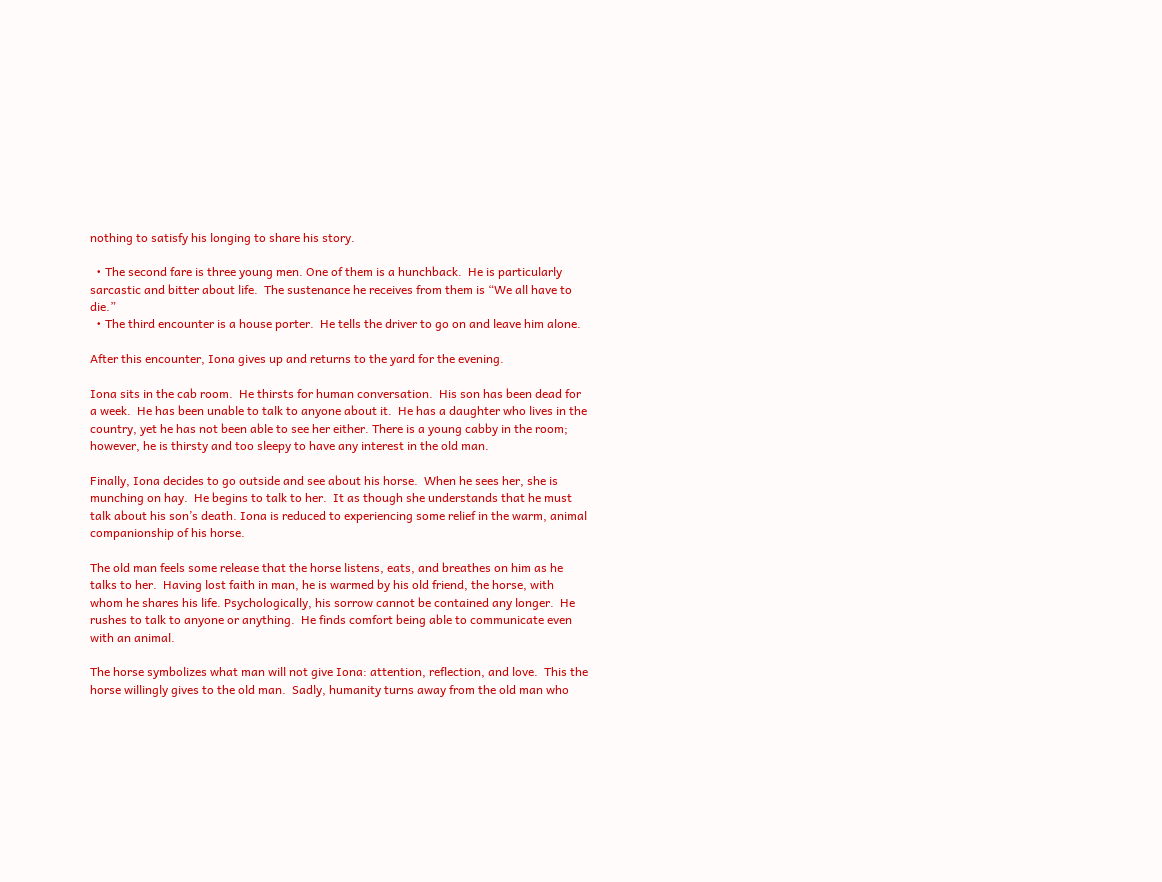nothing to satisfy his longing to share his story.

  • The second fare is three young men. One of them is a hunchback.  He is particularly sarcastic and bitter about life.  The sustenance he receives from them is “We all have to die.”
  • The third encounter is a house porter.  He tells the driver to go on and leave him alone.

After this encounter, Iona gives up and returns to the yard for the evening.

Iona sits in the cab room.  He thirsts for human conversation.  His son has been dead for a week.  He has been unable to talk to anyone about it.  He has a daughter who lives in the country, yet he has not been able to see her either. There is a young cabby in the room; however, he is thirsty and too sleepy to have any interest in the old man.

Finally, Iona decides to go outside and see about his horse.  When he sees her, she is munching on hay.  He begins to talk to her.  It as though she understands that he must talk about his son’s death. Iona is reduced to experiencing some relief in the warm, animal companionship of his horse.

The old man feels some release that the horse listens, eats, and breathes on him as he talks to her.  Having lost faith in man, he is warmed by his old friend, the horse, with whom he shares his life. Psychologically, his sorrow cannot be contained any longer.  He rushes to talk to anyone or anything.  He finds comfort being able to communicate even with an animal.

The horse symbolizes what man will not give Iona: attention, reflection, and love.  This the horse willingly gives to the old man.  Sadly, humanity turns away from the old man who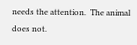needs the attention.  The animal does not.